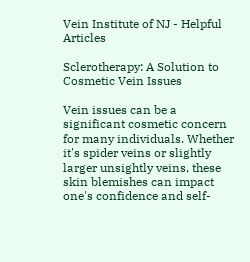Vein Institute of NJ - Helpful Articles

Sclerotherapy: A Solution to Cosmetic Vein Issues

Vein issues can be a significant cosmetic concern for many individuals. Whether it's spider veins or slightly larger unsightly veins, these skin blemishes can impact one's confidence and self-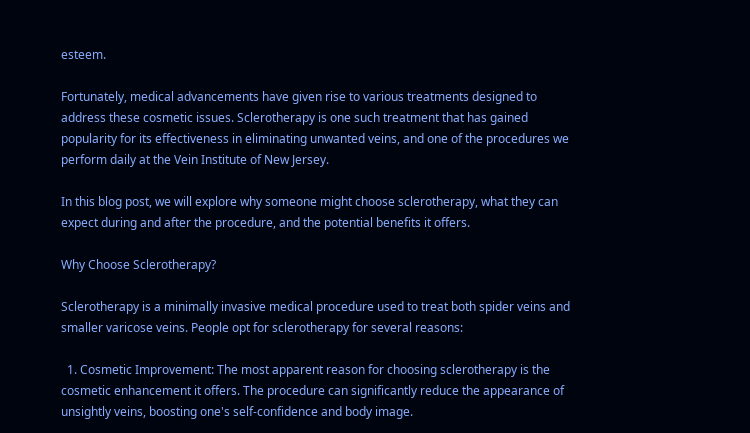esteem.

Fortunately, medical advancements have given rise to various treatments designed to address these cosmetic issues. Sclerotherapy is one such treatment that has gained popularity for its effectiveness in eliminating unwanted veins, and one of the procedures we perform daily at the Vein Institute of New Jersey.

In this blog post, we will explore why someone might choose sclerotherapy, what they can expect during and after the procedure, and the potential benefits it offers.

Why Choose Sclerotherapy?

Sclerotherapy is a minimally invasive medical procedure used to treat both spider veins and smaller varicose veins. People opt for sclerotherapy for several reasons:

  1. Cosmetic Improvement: The most apparent reason for choosing sclerotherapy is the cosmetic enhancement it offers. The procedure can significantly reduce the appearance of unsightly veins, boosting one's self-confidence and body image.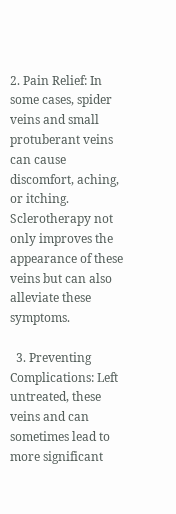2. Pain Relief: In some cases, spider veins and small protuberant veins can cause discomfort, aching, or itching. Sclerotherapy not only improves the appearance of these veins but can also alleviate these symptoms.

  3. Preventing Complications: Left untreated, these veins and can sometimes lead to more significant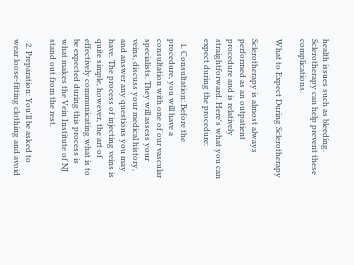health issues such as bleeding. Sclerotherapy can help prevent these complications.

What to Expect During Sclerotherapy

Sclerotherapy is almost always performed as an outpatient procedure and is relatively straightforward. Here's what you can expect during the procedure:

  1. Consultation: Before the procedure, you will have a consultation with one of our vascular specialists. They will assess your veins, discuss your medical history, and answer any questions you may have. The process of injecting veins is quite simple, however, the art of effectively communicating what is to be expected during this process is what makes the Vein Institute of NJ stand out from the rest.

  2. Preparation: You'll be asked to wear loose-fitting clothing and avoid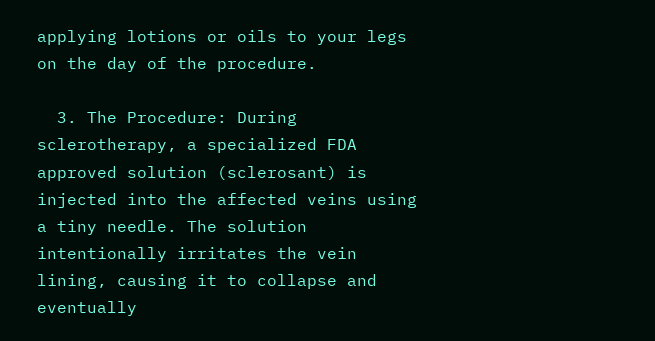applying lotions or oils to your legs on the day of the procedure.

  3. The Procedure: During sclerotherapy, a specialized FDA approved solution (sclerosant) is injected into the affected veins using a tiny needle. The solution intentionally irritates the vein lining, causing it to collapse and eventually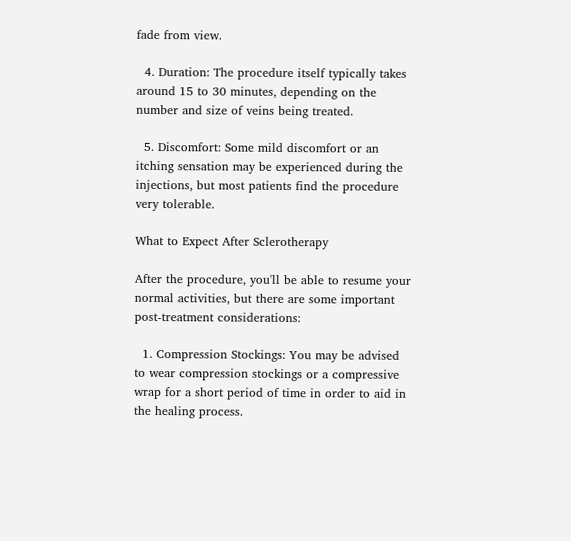fade from view.

  4. Duration: The procedure itself typically takes around 15 to 30 minutes, depending on the number and size of veins being treated.

  5. Discomfort: Some mild discomfort or an itching sensation may be experienced during the injections, but most patients find the procedure very tolerable.

What to Expect After Sclerotherapy

After the procedure, you'll be able to resume your normal activities, but there are some important post-treatment considerations:

  1. Compression Stockings: You may be advised to wear compression stockings or a compressive wrap for a short period of time in order to aid in the healing process.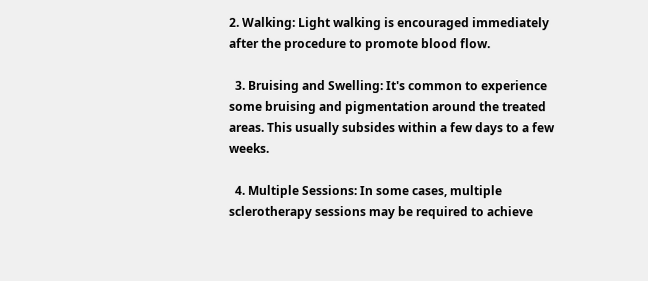2. Walking: Light walking is encouraged immediately after the procedure to promote blood flow.

  3. Bruising and Swelling: It's common to experience some bruising and pigmentation around the treated areas. This usually subsides within a few days to a few weeks.

  4. Multiple Sessions: In some cases, multiple sclerotherapy sessions may be required to achieve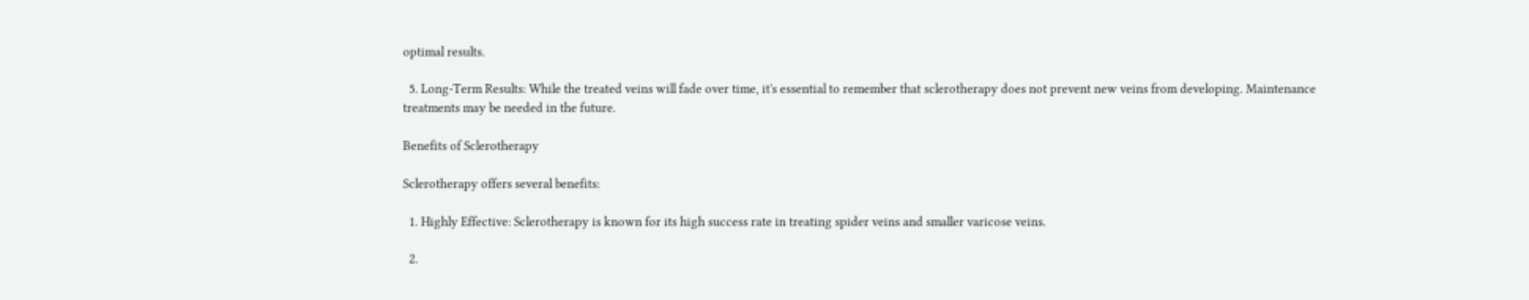optimal results.

  5. Long-Term Results: While the treated veins will fade over time, it's essential to remember that sclerotherapy does not prevent new veins from developing. Maintenance treatments may be needed in the future.

Benefits of Sclerotherapy

Sclerotherapy offers several benefits:

  1. Highly Effective: Sclerotherapy is known for its high success rate in treating spider veins and smaller varicose veins.

  2.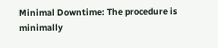Minimal Downtime: The procedure is minimally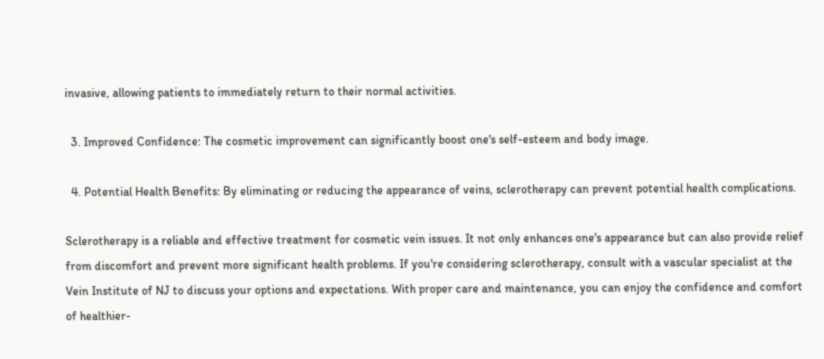invasive, allowing patients to immediately return to their normal activities.

  3. Improved Confidence: The cosmetic improvement can significantly boost one's self-esteem and body image.

  4. Potential Health Benefits: By eliminating or reducing the appearance of veins, sclerotherapy can prevent potential health complications.

Sclerotherapy is a reliable and effective treatment for cosmetic vein issues. It not only enhances one's appearance but can also provide relief from discomfort and prevent more significant health problems. If you're considering sclerotherapy, consult with a vascular specialist at the Vein Institute of NJ to discuss your options and expectations. With proper care and maintenance, you can enjoy the confidence and comfort of healthier-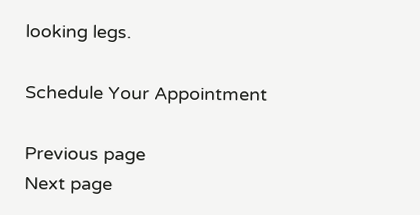looking legs.

Schedule Your Appointment

Previous page
Next page